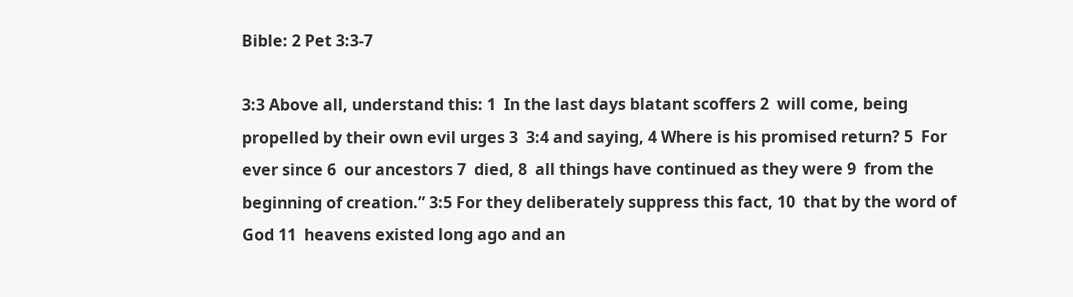Bible: 2 Pet 3:3-7

3:3 Above all, understand this: 1  In the last days blatant scoffers 2  will come, being propelled by their own evil urges 3  3:4 and saying, 4 Where is his promised return? 5  For ever since 6  our ancestors 7  died, 8  all things have continued as they were 9  from the beginning of creation.” 3:5 For they deliberately suppress this fact, 10  that by the word of God 11  heavens existed long ago and an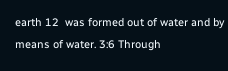earth 12  was formed out of water and by means of water. 3:6 Through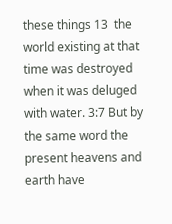these things 13  the world existing at that time was destroyed when it was deluged with water. 3:7 But by the same word the present heavens and earth have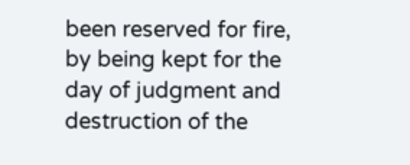been reserved for fire, by being kept for the day of judgment and destruction of the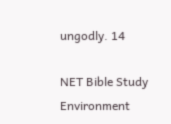ungodly. 14

NET Bible Study Environment